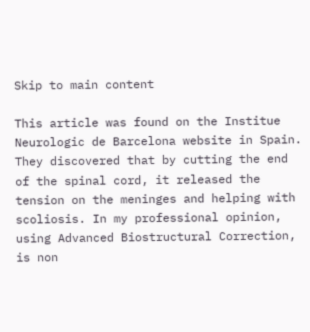Skip to main content

This article was found on the Institue Neurologic de Barcelona website in Spain. They discovered that by cutting the end of the spinal cord, it released the tension on the meninges and helping with scoliosis. In my professional opinion, using Advanced Biostructural Correction, is non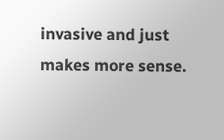invasive and just makes more sense.